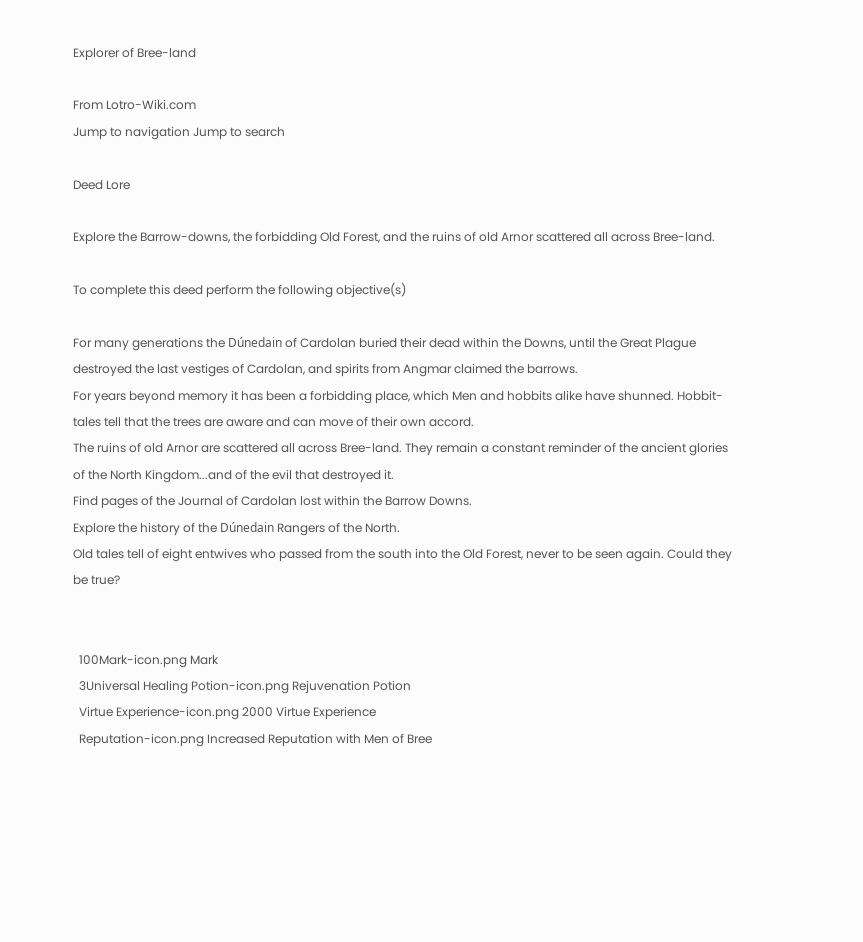Explorer of Bree-land

From Lotro-Wiki.com
Jump to navigation Jump to search

Deed Lore

Explore the Barrow-downs, the forbidding Old Forest, and the ruins of old Arnor scattered all across Bree-land.

To complete this deed perform the following objective(s)

For many generations the Dúnedain of Cardolan buried their dead within the Downs, until the Great Plague destroyed the last vestiges of Cardolan, and spirits from Angmar claimed the barrows.
For years beyond memory it has been a forbidding place, which Men and hobbits alike have shunned. Hobbit-tales tell that the trees are aware and can move of their own accord.
The ruins of old Arnor are scattered all across Bree-land. They remain a constant reminder of the ancient glories of the North Kingdom...and of the evil that destroyed it.
Find pages of the Journal of Cardolan lost within the Barrow Downs.
Explore the history of the Dúnedain Rangers of the North.
Old tales tell of eight entwives who passed from the south into the Old Forest, never to be seen again. Could they be true?


  100Mark-icon.png Mark
  3Universal Healing Potion-icon.png Rejuvenation Potion
  Virtue Experience-icon.png 2000 Virtue Experience
  Reputation-icon.png Increased Reputation with Men of Bree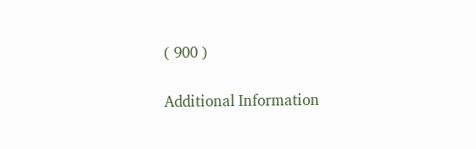( 900 )

Additional Information